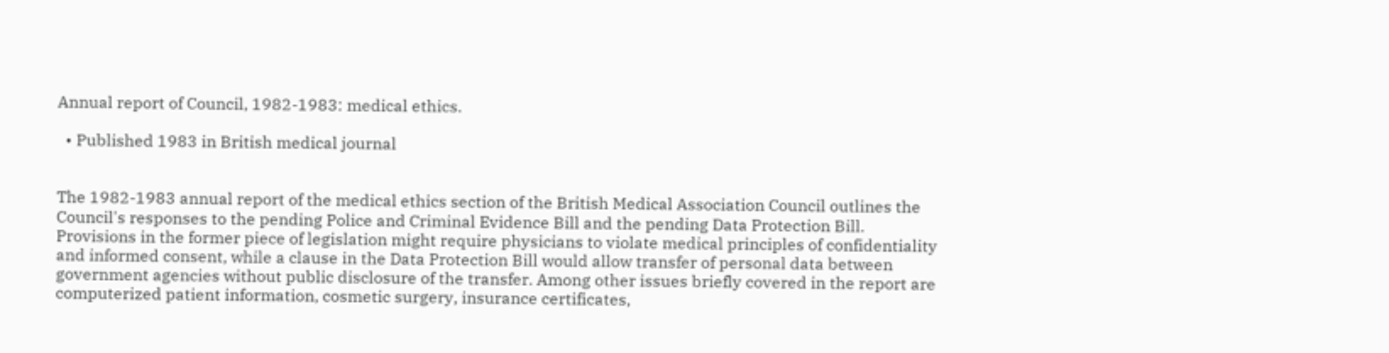Annual report of Council, 1982-1983: medical ethics.

  • Published 1983 in British medical journal


The 1982-1983 annual report of the medical ethics section of the British Medical Association Council outlines the Council's responses to the pending Police and Criminal Evidence Bill and the pending Data Protection Bill. Provisions in the former piece of legislation might require physicians to violate medical principles of confidentiality and informed consent, while a clause in the Data Protection Bill would allow transfer of personal data between government agencies without public disclosure of the transfer. Among other issues briefly covered in the report are computerized patient information, cosmetic surgery, insurance certificates,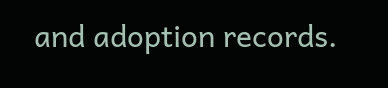and adoption records.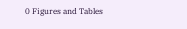0 Figures and Tables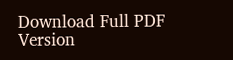Download Full PDF Version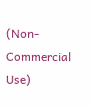(Non-Commercial Use)